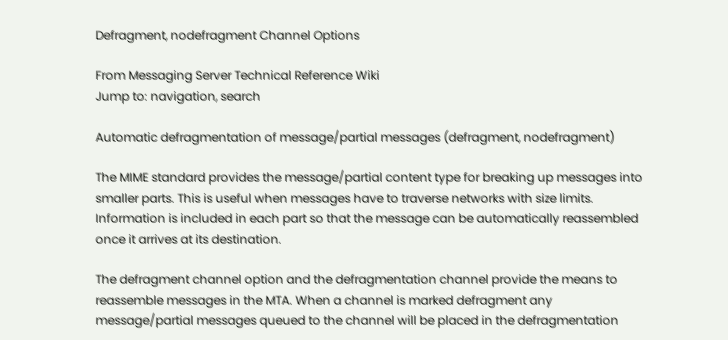Defragment, nodefragment Channel Options

From Messaging Server Technical Reference Wiki
Jump to: navigation, search

Automatic defragmentation of message/partial messages (defragment, nodefragment)

The MIME standard provides the message/partial content type for breaking up messages into smaller parts. This is useful when messages have to traverse networks with size limits. Information is included in each part so that the message can be automatically reassembled once it arrives at its destination.

The defragment channel option and the defragmentation channel provide the means to reassemble messages in the MTA. When a channel is marked defragment any message/partial messages queued to the channel will be placed in the defragmentation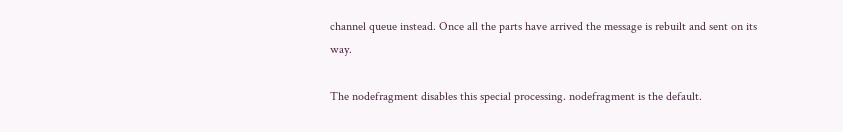channel queue instead. Once all the parts have arrived the message is rebuilt and sent on its way.

The nodefragment disables this special processing. nodefragment is the default.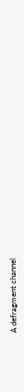A defragment channel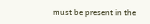must be present in the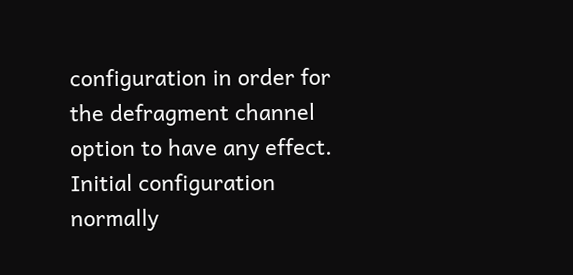configuration in order for the defragment channel option to have any effect. Initial configuration normally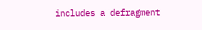includes a defragment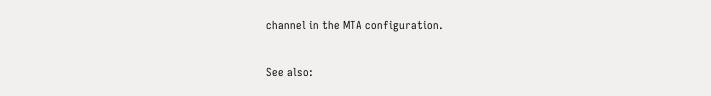channel in the MTA configuration.

See also: